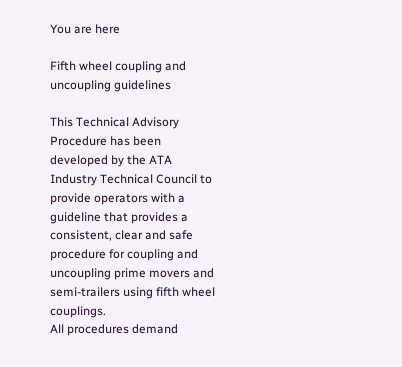You are here

Fifth wheel coupling and uncoupling guidelines

This Technical Advisory Procedure has been developed by the ATA Industry Technical Council to provide operators with a guideline that provides a consistent, clear and safe procedure for coupling and uncoupling prime movers and semi-trailers using fifth wheel couplings.
All procedures demand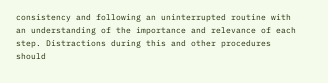consistency and following an uninterrupted routine with an understanding of the importance and relevance of each step. Distractions during this and other procedures should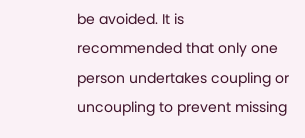be avoided. It is recommended that only one person undertakes coupling or uncoupling to prevent missing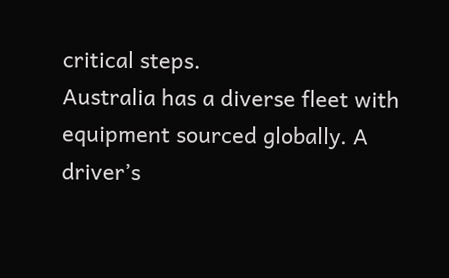critical steps.
Australia has a diverse fleet with equipment sourced globally. A driver’s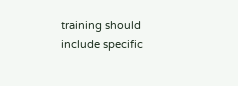training should include specific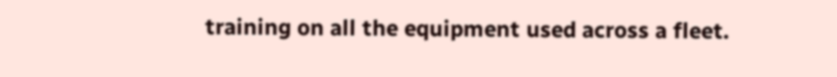training on all the equipment used across a fleet.